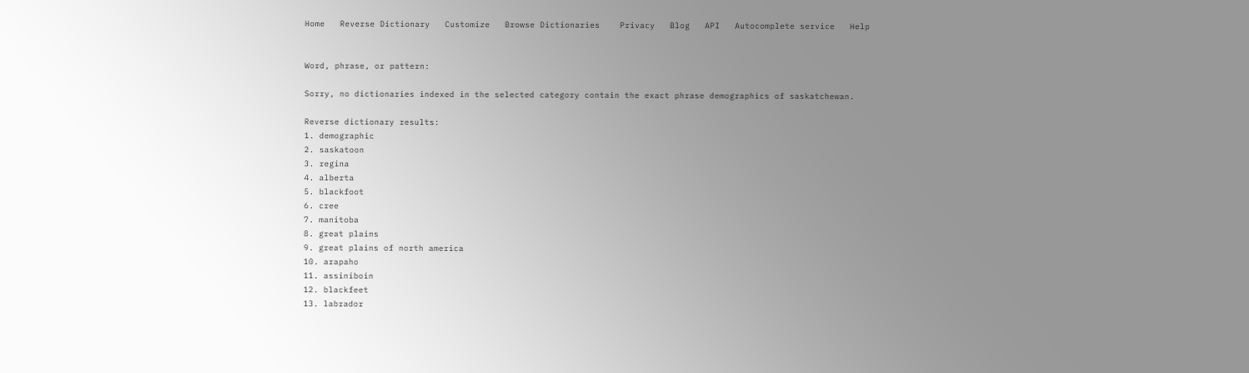Home   Reverse Dictionary   Customize   Browse Dictionaries    Privacy   Blog   API   Autocomplete service   Help


Word, phrase, or pattern:

Sorry, no dictionaries indexed in the selected category contain the exact phrase demographics of saskatchewan.

Reverse dictionary results:
1. demographic
2. saskatoon
3. regina
4. alberta
5. blackfoot
6. cree
7. manitoba
8. great plains
9. great plains of north america
10. arapaho
11. assiniboin
12. blackfeet
13. labrador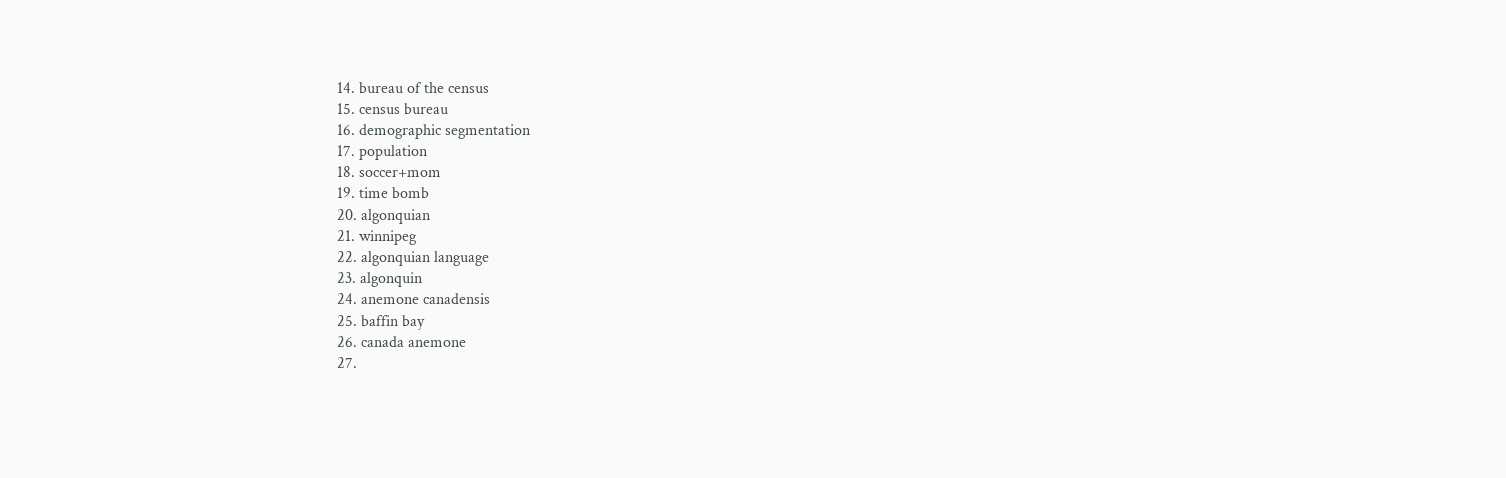14. bureau of the census
15. census bureau
16. demographic segmentation
17. population
18. soccer+mom
19. time bomb
20. algonquian
21. winnipeg
22. algonquian language
23. algonquin
24. anemone canadensis
25. baffin bay
26. canada anemone
27.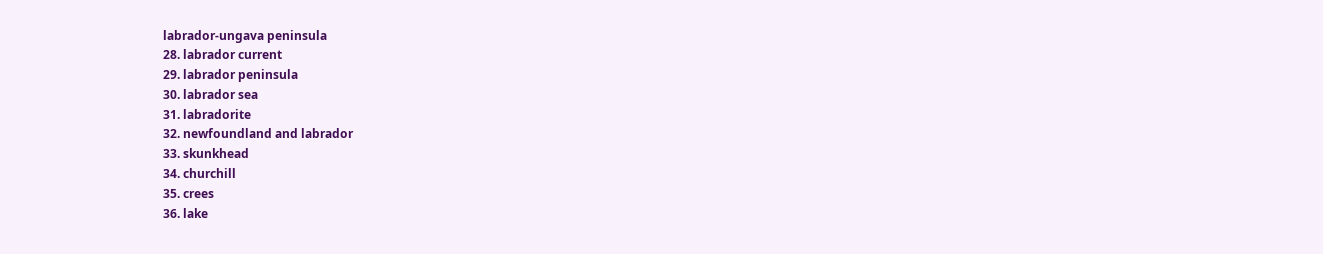labrador-ungava peninsula
28. labrador current
29. labrador peninsula
30. labrador sea
31. labradorite
32. newfoundland and labrador
33. skunkhead
34. churchill
35. crees
36. lake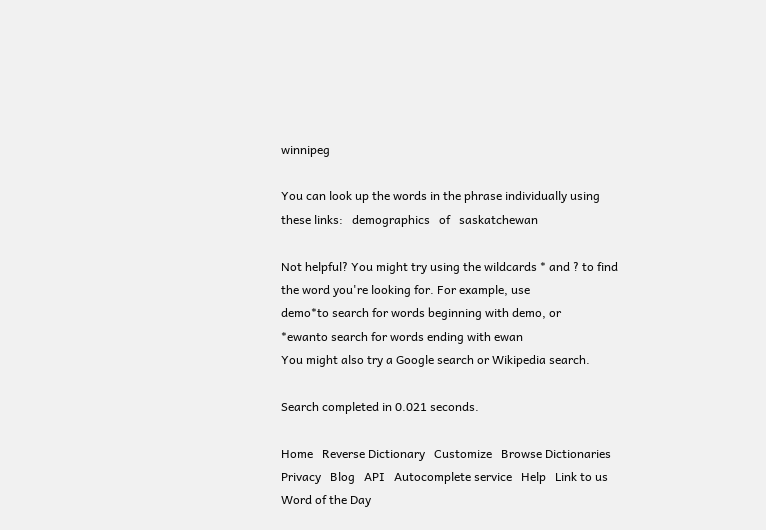winnipeg

You can look up the words in the phrase individually using these links:   demographics   of   saskatchewan

Not helpful? You might try using the wildcards * and ? to find the word you're looking for. For example, use
demo*to search for words beginning with demo, or
*ewanto search for words ending with ewan
You might also try a Google search or Wikipedia search.

Search completed in 0.021 seconds.

Home   Reverse Dictionary   Customize   Browse Dictionaries    Privacy   Blog   API   Autocomplete service   Help   Link to us   Word of the Day